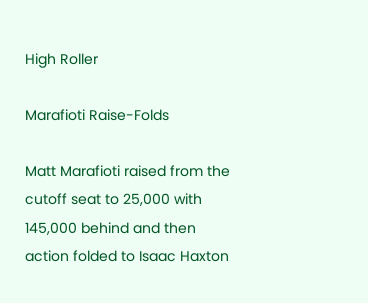High Roller

Marafioti Raise-Folds

Matt Marafioti raised from the cutoff seat to 25,000 with 145,000 behind and then action folded to Isaac Haxton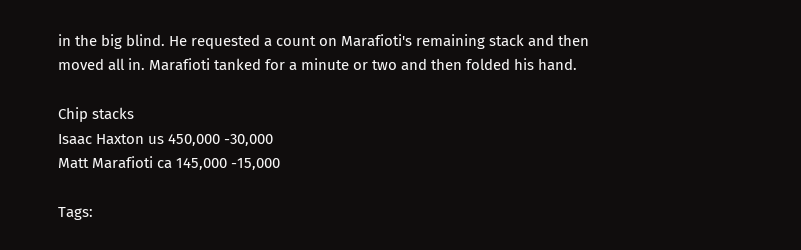in the big blind. He requested a count on Marafioti's remaining stack and then moved all in. Marafioti tanked for a minute or two and then folded his hand.

Chip stacks
Isaac Haxton us 450,000 -30,000
Matt Marafioti ca 145,000 -15,000

Tags: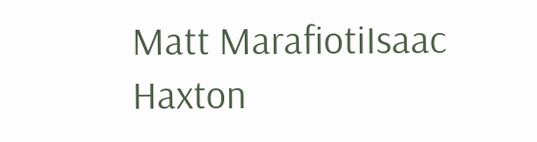Matt MarafiotiIsaac Haxton